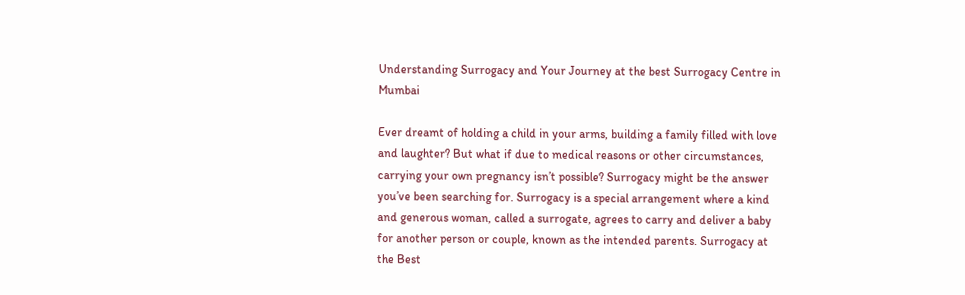Understanding Surrogacy and Your Journey at the best Surrogacy Centre in Mumbai

Ever dreamt of holding a child in your arms, building a family filled with love and laughter? But what if due to medical reasons or other circumstances, carrying your own pregnancy isn’t possible? Surrogacy might be the answer you’ve been searching for. Surrogacy is a special arrangement where a kind and generous woman, called a surrogate, agrees to carry and deliver a baby for another person or couple, known as the intended parents. Surrogacy at the Best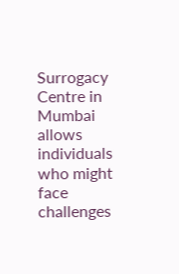Surrogacy Centre in Mumbai allows individuals who might face challenges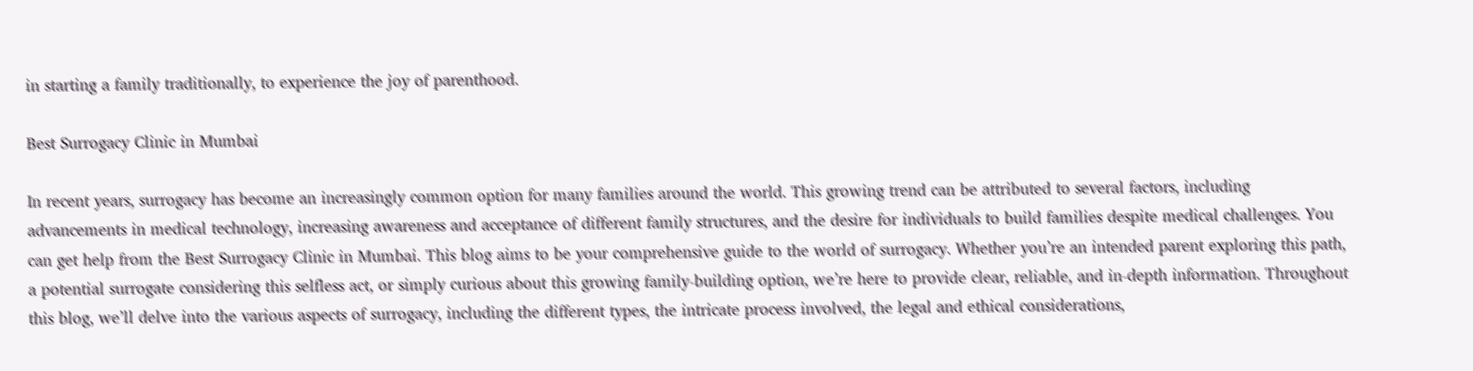in starting a family traditionally, to experience the joy of parenthood.

Best Surrogacy Clinic in Mumbai

In recent years, surrogacy has become an increasingly common option for many families around the world. This growing trend can be attributed to several factors, including advancements in medical technology, increasing awareness and acceptance of different family structures, and the desire for individuals to build families despite medical challenges. You can get help from the Best Surrogacy Clinic in Mumbai. This blog aims to be your comprehensive guide to the world of surrogacy. Whether you’re an intended parent exploring this path, a potential surrogate considering this selfless act, or simply curious about this growing family-building option, we’re here to provide clear, reliable, and in-depth information. Throughout this blog, we’ll delve into the various aspects of surrogacy, including the different types, the intricate process involved, the legal and ethical considerations,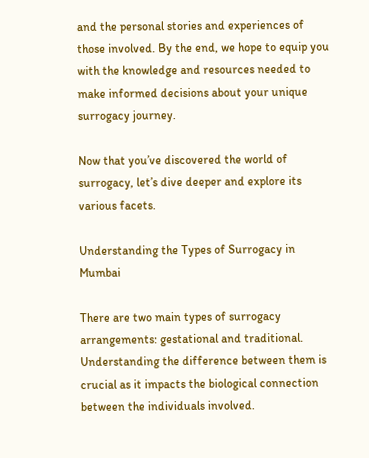and the personal stories and experiences of those involved. By the end, we hope to equip you with the knowledge and resources needed to make informed decisions about your unique surrogacy journey.

Now that you’ve discovered the world of surrogacy, let’s dive deeper and explore its various facets.

Understanding the Types of Surrogacy in Mumbai

There are two main types of surrogacy arrangements: gestational and traditional. Understanding the difference between them is crucial as it impacts the biological connection between the individuals involved.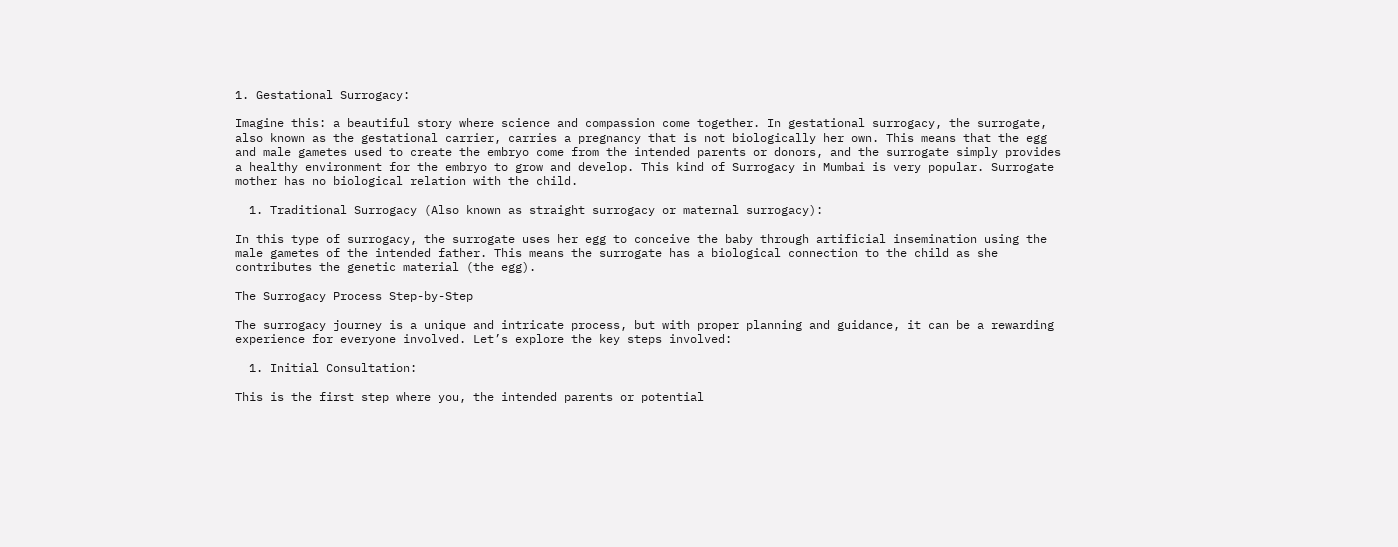1. Gestational Surrogacy:

Imagine this: a beautiful story where science and compassion come together. In gestational surrogacy, the surrogate, also known as the gestational carrier, carries a pregnancy that is not biologically her own. This means that the egg and male gametes used to create the embryo come from the intended parents or donors, and the surrogate simply provides a healthy environment for the embryo to grow and develop. This kind of Surrogacy in Mumbai is very popular. Surrogate mother has no biological relation with the child.

  1. Traditional Surrogacy (Also known as straight surrogacy or maternal surrogacy):

In this type of surrogacy, the surrogate uses her egg to conceive the baby through artificial insemination using the male gametes of the intended father. This means the surrogate has a biological connection to the child as she contributes the genetic material (the egg).

The Surrogacy Process Step-by-Step

The surrogacy journey is a unique and intricate process, but with proper planning and guidance, it can be a rewarding experience for everyone involved. Let’s explore the key steps involved:

  1. Initial Consultation:

This is the first step where you, the intended parents or potential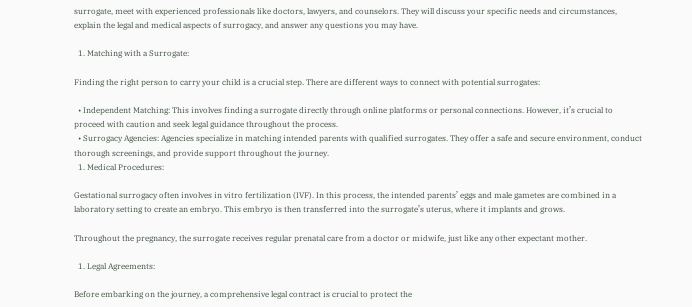surrogate, meet with experienced professionals like doctors, lawyers, and counselors. They will discuss your specific needs and circumstances, explain the legal and medical aspects of surrogacy, and answer any questions you may have.

  1. Matching with a Surrogate:

Finding the right person to carry your child is a crucial step. There are different ways to connect with potential surrogates:

  • Independent Matching: This involves finding a surrogate directly through online platforms or personal connections. However, it’s crucial to proceed with caution and seek legal guidance throughout the process.
  • Surrogacy Agencies: Agencies specialize in matching intended parents with qualified surrogates. They offer a safe and secure environment, conduct thorough screenings, and provide support throughout the journey.
  1. Medical Procedures:

Gestational surrogacy often involves in vitro fertilization (IVF). In this process, the intended parents’ eggs and male gametes are combined in a laboratory setting to create an embryo. This embryo is then transferred into the surrogate’s uterus, where it implants and grows.

Throughout the pregnancy, the surrogate receives regular prenatal care from a doctor or midwife, just like any other expectant mother.

  1. Legal Agreements:

Before embarking on the journey, a comprehensive legal contract is crucial to protect the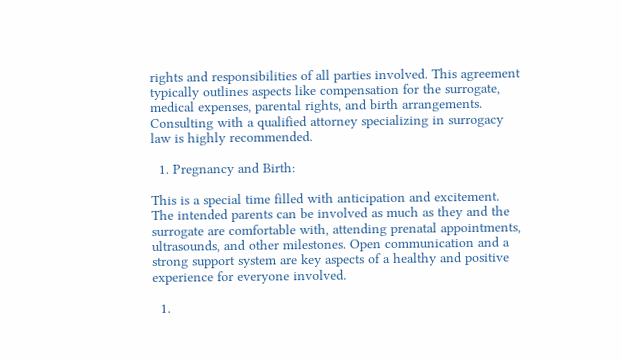rights and responsibilities of all parties involved. This agreement typically outlines aspects like compensation for the surrogate, medical expenses, parental rights, and birth arrangements. Consulting with a qualified attorney specializing in surrogacy law is highly recommended.

  1. Pregnancy and Birth:

This is a special time filled with anticipation and excitement. The intended parents can be involved as much as they and the surrogate are comfortable with, attending prenatal appointments, ultrasounds, and other milestones. Open communication and a strong support system are key aspects of a healthy and positive experience for everyone involved.

  1.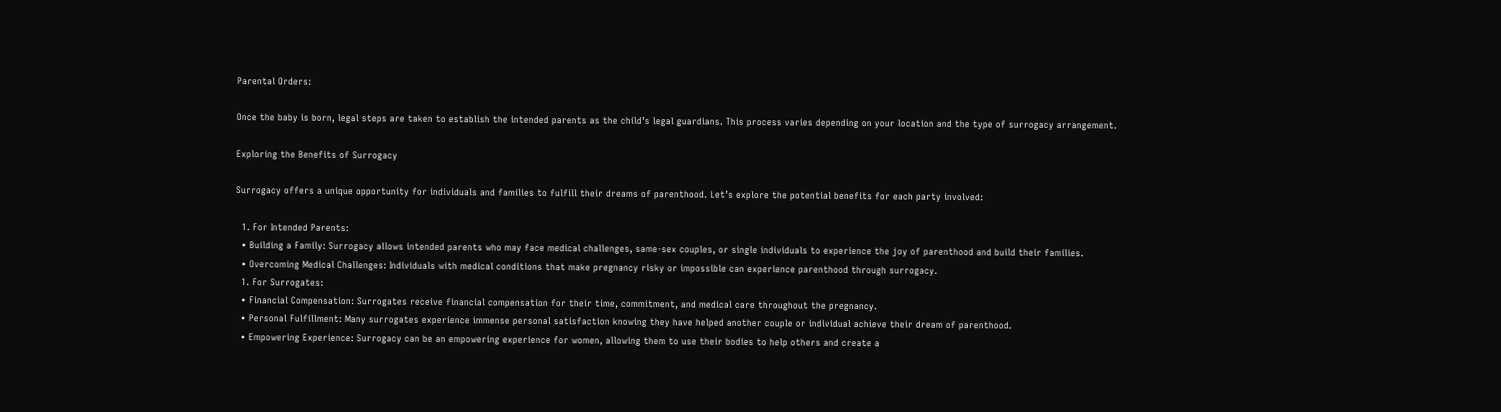Parental Orders:

Once the baby is born, legal steps are taken to establish the intended parents as the child’s legal guardians. This process varies depending on your location and the type of surrogacy arrangement.

Exploring the Benefits of Surrogacy

Surrogacy offers a unique opportunity for individuals and families to fulfill their dreams of parenthood. Let’s explore the potential benefits for each party involved:

  1. For Intended Parents:
  • Building a Family: Surrogacy allows intended parents who may face medical challenges, same-sex couples, or single individuals to experience the joy of parenthood and build their families.
  • Overcoming Medical Challenges: Individuals with medical conditions that make pregnancy risky or impossible can experience parenthood through surrogacy.
  1. For Surrogates:
  • Financial Compensation: Surrogates receive financial compensation for their time, commitment, and medical care throughout the pregnancy.
  • Personal Fulfillment: Many surrogates experience immense personal satisfaction knowing they have helped another couple or individual achieve their dream of parenthood.
  • Empowering Experience: Surrogacy can be an empowering experience for women, allowing them to use their bodies to help others and create a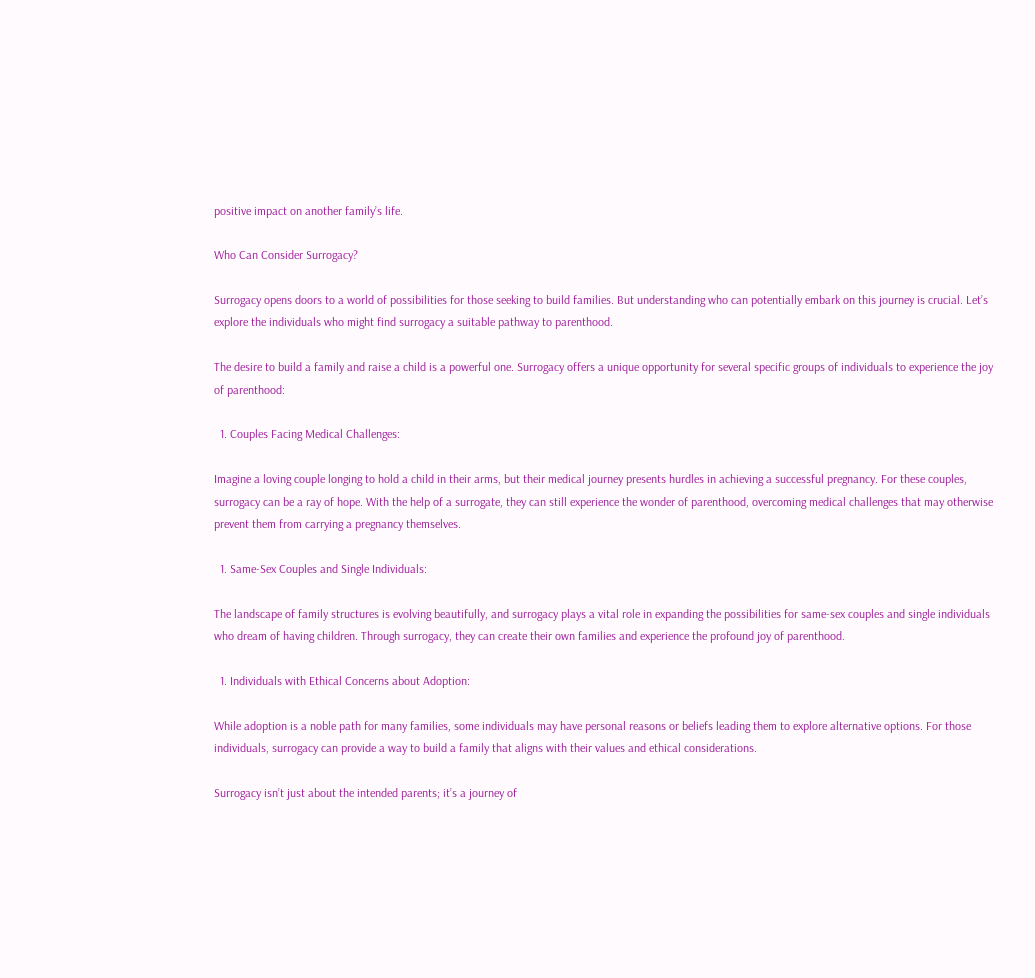positive impact on another family’s life.

Who Can Consider Surrogacy?

Surrogacy opens doors to a world of possibilities for those seeking to build families. But understanding who can potentially embark on this journey is crucial. Let’s explore the individuals who might find surrogacy a suitable pathway to parenthood.

The desire to build a family and raise a child is a powerful one. Surrogacy offers a unique opportunity for several specific groups of individuals to experience the joy of parenthood:

  1. Couples Facing Medical Challenges:

Imagine a loving couple longing to hold a child in their arms, but their medical journey presents hurdles in achieving a successful pregnancy. For these couples, surrogacy can be a ray of hope. With the help of a surrogate, they can still experience the wonder of parenthood, overcoming medical challenges that may otherwise prevent them from carrying a pregnancy themselves.

  1. Same-Sex Couples and Single Individuals:

The landscape of family structures is evolving beautifully, and surrogacy plays a vital role in expanding the possibilities for same-sex couples and single individuals who dream of having children. Through surrogacy, they can create their own families and experience the profound joy of parenthood.

  1. Individuals with Ethical Concerns about Adoption:

While adoption is a noble path for many families, some individuals may have personal reasons or beliefs leading them to explore alternative options. For those individuals, surrogacy can provide a way to build a family that aligns with their values and ethical considerations.

Surrogacy isn’t just about the intended parents; it’s a journey of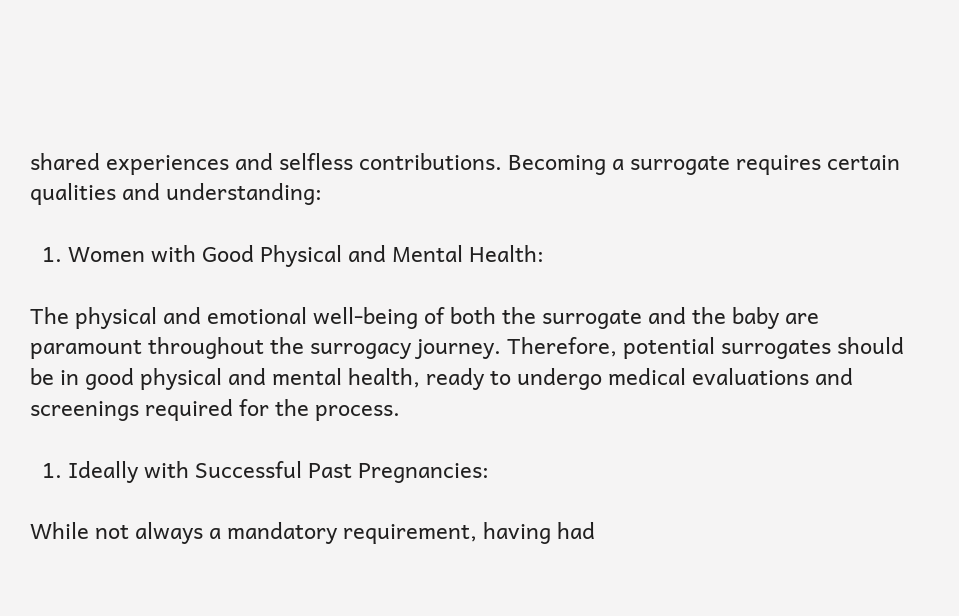shared experiences and selfless contributions. Becoming a surrogate requires certain qualities and understanding:

  1. Women with Good Physical and Mental Health:

The physical and emotional well-being of both the surrogate and the baby are paramount throughout the surrogacy journey. Therefore, potential surrogates should be in good physical and mental health, ready to undergo medical evaluations and screenings required for the process.

  1. Ideally with Successful Past Pregnancies:

While not always a mandatory requirement, having had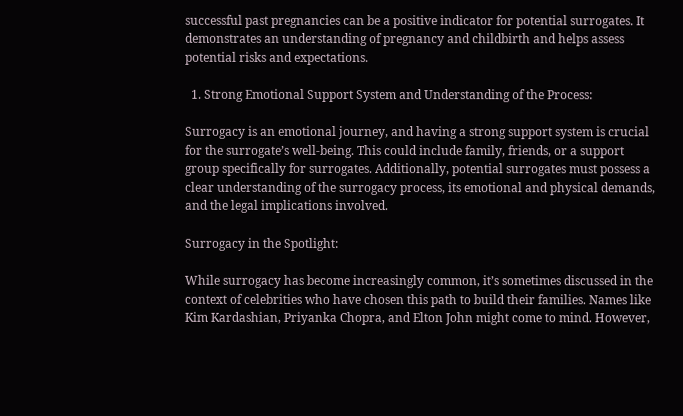successful past pregnancies can be a positive indicator for potential surrogates. It demonstrates an understanding of pregnancy and childbirth and helps assess potential risks and expectations.

  1. Strong Emotional Support System and Understanding of the Process:

Surrogacy is an emotional journey, and having a strong support system is crucial for the surrogate’s well-being. This could include family, friends, or a support group specifically for surrogates. Additionally, potential surrogates must possess a clear understanding of the surrogacy process, its emotional and physical demands, and the legal implications involved.

Surrogacy in the Spotlight:

While surrogacy has become increasingly common, it’s sometimes discussed in the context of celebrities who have chosen this path to build their families. Names like Kim Kardashian, Priyanka Chopra, and Elton John might come to mind. However,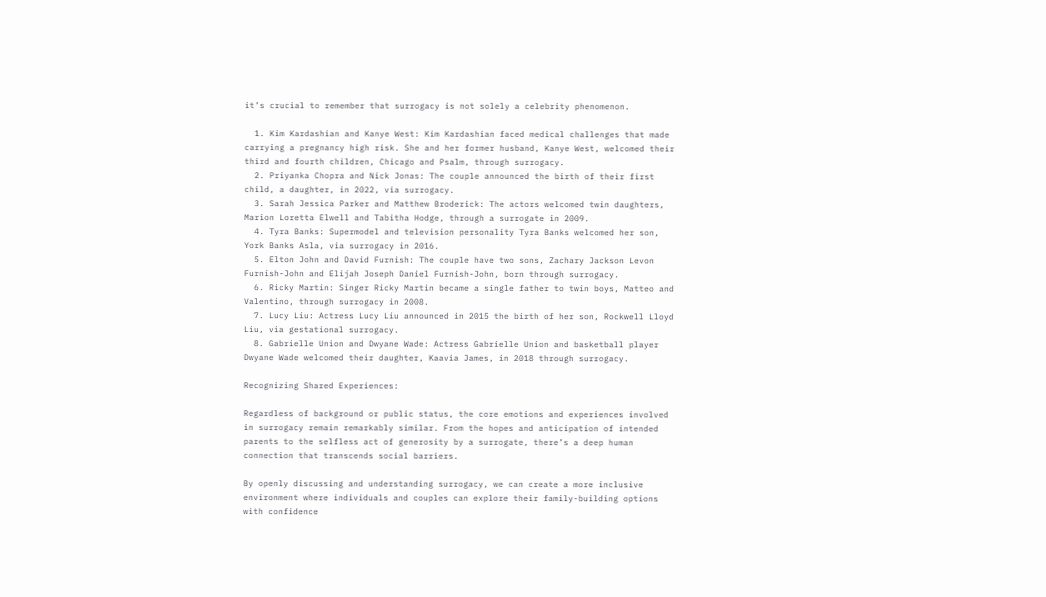it’s crucial to remember that surrogacy is not solely a celebrity phenomenon.

  1. Kim Kardashian and Kanye West: Kim Kardashian faced medical challenges that made carrying a pregnancy high risk. She and her former husband, Kanye West, welcomed their third and fourth children, Chicago and Psalm, through surrogacy.
  2. Priyanka Chopra and Nick Jonas: The couple announced the birth of their first child, a daughter, in 2022, via surrogacy.
  3. Sarah Jessica Parker and Matthew Broderick: The actors welcomed twin daughters, Marion Loretta Elwell and Tabitha Hodge, through a surrogate in 2009.
  4. Tyra Banks: Supermodel and television personality Tyra Banks welcomed her son, York Banks Asla, via surrogacy in 2016.
  5. Elton John and David Furnish: The couple have two sons, Zachary Jackson Levon Furnish-John and Elijah Joseph Daniel Furnish-John, born through surrogacy.
  6. Ricky Martin: Singer Ricky Martin became a single father to twin boys, Matteo and Valentino, through surrogacy in 2008.
  7. Lucy Liu: Actress Lucy Liu announced in 2015 the birth of her son, Rockwell Lloyd Liu, via gestational surrogacy.
  8. Gabrielle Union and Dwyane Wade: Actress Gabrielle Union and basketball player Dwyane Wade welcomed their daughter, Kaavia James, in 2018 through surrogacy.

Recognizing Shared Experiences:

Regardless of background or public status, the core emotions and experiences involved in surrogacy remain remarkably similar. From the hopes and anticipation of intended parents to the selfless act of generosity by a surrogate, there’s a deep human connection that transcends social barriers.

By openly discussing and understanding surrogacy, we can create a more inclusive environment where individuals and couples can explore their family-building options with confidence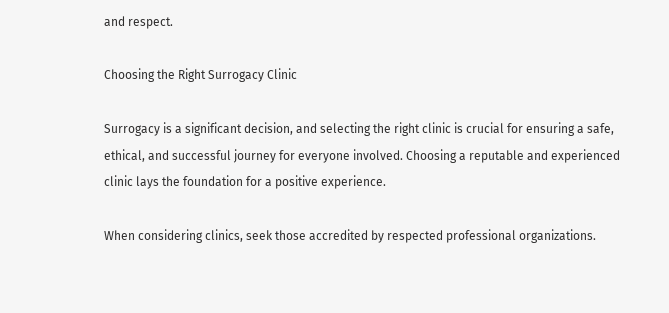and respect.

Choosing the Right Surrogacy Clinic

Surrogacy is a significant decision, and selecting the right clinic is crucial for ensuring a safe, ethical, and successful journey for everyone involved. Choosing a reputable and experienced clinic lays the foundation for a positive experience.

When considering clinics, seek those accredited by respected professional organizations.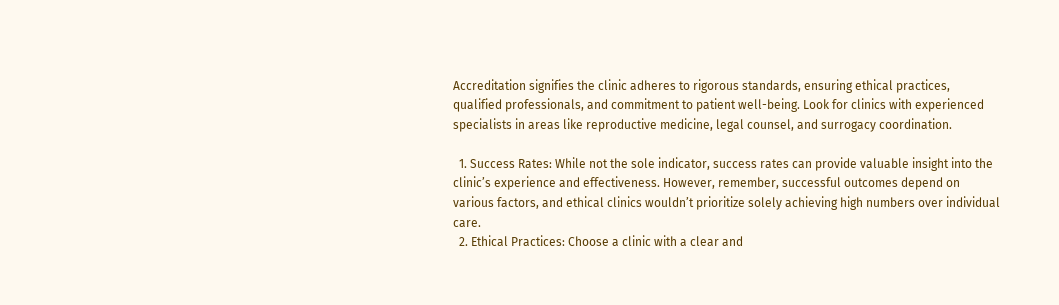Accreditation signifies the clinic adheres to rigorous standards, ensuring ethical practices, qualified professionals, and commitment to patient well-being. Look for clinics with experienced specialists in areas like reproductive medicine, legal counsel, and surrogacy coordination.

  1. Success Rates: While not the sole indicator, success rates can provide valuable insight into the clinic’s experience and effectiveness. However, remember, successful outcomes depend on various factors, and ethical clinics wouldn’t prioritize solely achieving high numbers over individual care.
  2. Ethical Practices: Choose a clinic with a clear and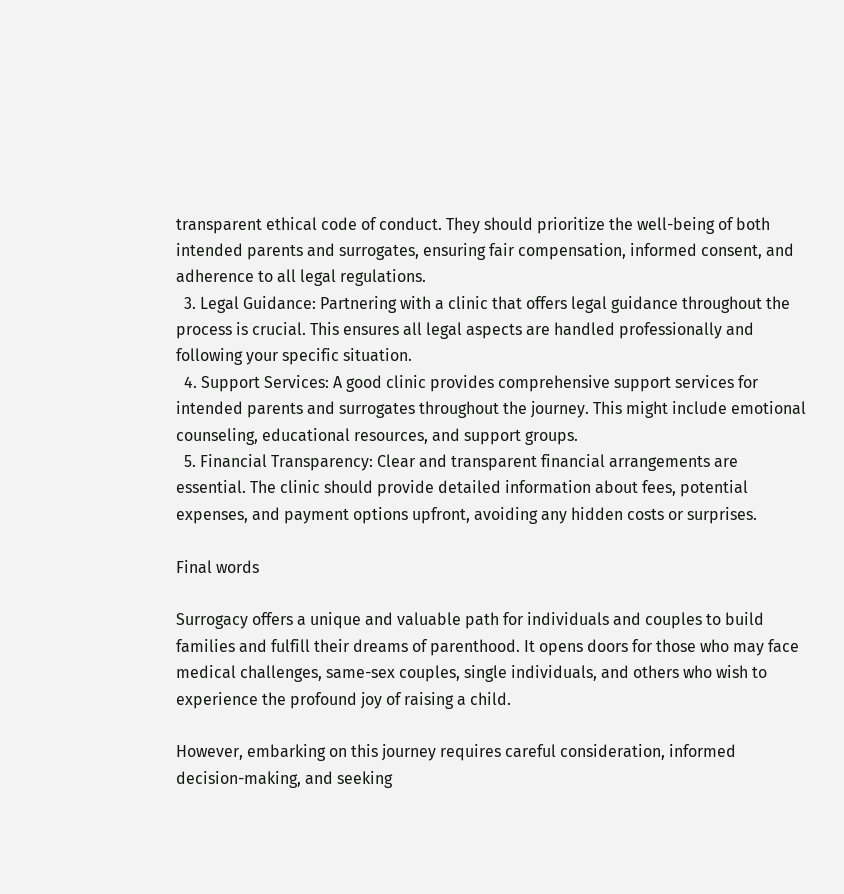transparent ethical code of conduct. They should prioritize the well-being of both intended parents and surrogates, ensuring fair compensation, informed consent, and adherence to all legal regulations.
  3. Legal Guidance: Partnering with a clinic that offers legal guidance throughout the process is crucial. This ensures all legal aspects are handled professionally and following your specific situation.
  4. Support Services: A good clinic provides comprehensive support services for intended parents and surrogates throughout the journey. This might include emotional counseling, educational resources, and support groups.
  5. Financial Transparency: Clear and transparent financial arrangements are essential. The clinic should provide detailed information about fees, potential expenses, and payment options upfront, avoiding any hidden costs or surprises.

Final words

Surrogacy offers a unique and valuable path for individuals and couples to build families and fulfill their dreams of parenthood. It opens doors for those who may face medical challenges, same-sex couples, single individuals, and others who wish to experience the profound joy of raising a child.

However, embarking on this journey requires careful consideration, informed decision-making, and seeking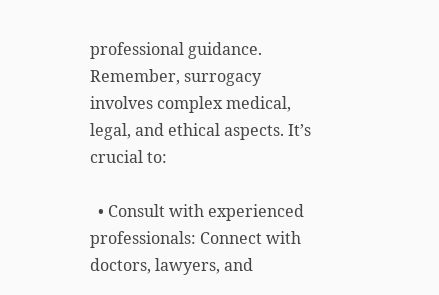professional guidance. Remember, surrogacy involves complex medical, legal, and ethical aspects. It’s crucial to:

  • Consult with experienced professionals: Connect with doctors, lawyers, and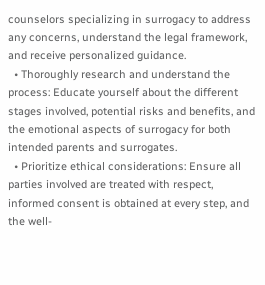counselors specializing in surrogacy to address any concerns, understand the legal framework, and receive personalized guidance.
  • Thoroughly research and understand the process: Educate yourself about the different stages involved, potential risks and benefits, and the emotional aspects of surrogacy for both intended parents and surrogates.
  • Prioritize ethical considerations: Ensure all parties involved are treated with respect, informed consent is obtained at every step, and the well-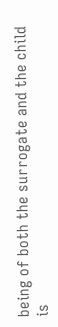being of both the surrogate and the child is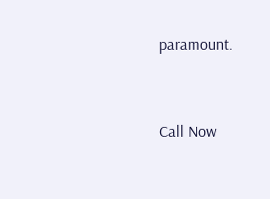paramount.


Call Now